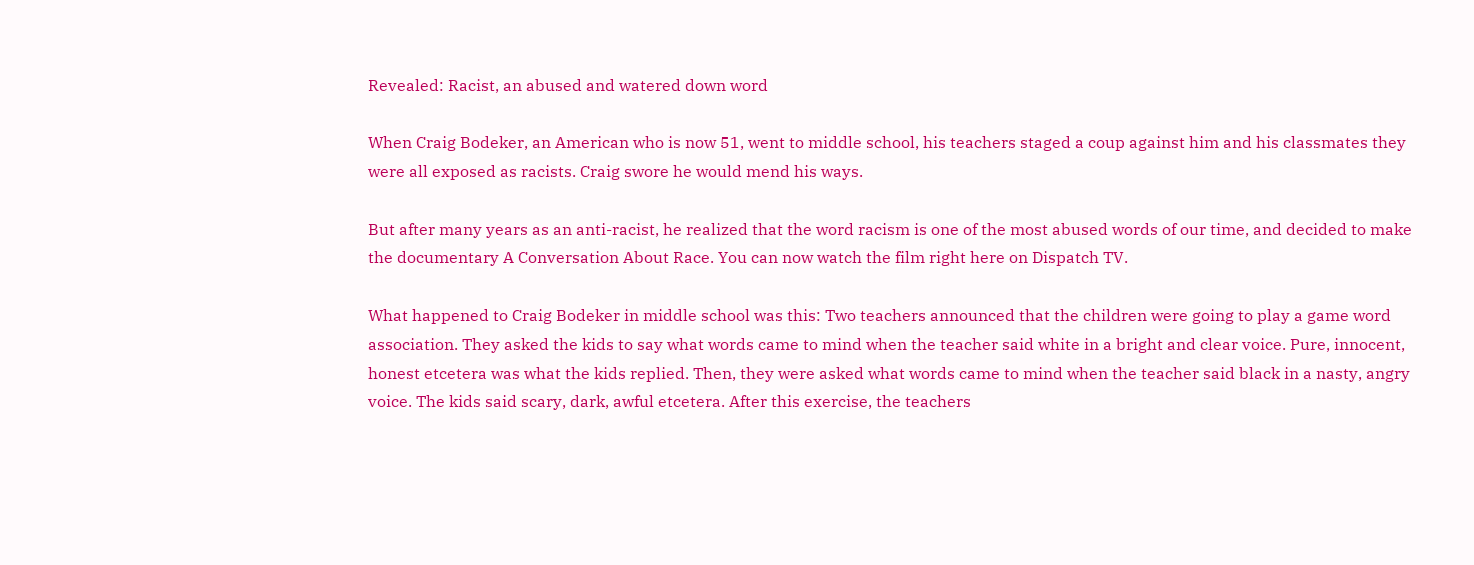Revealed: Racist, an abused and watered down word

When Craig Bodeker, an American who is now 51, went to middle school, his teachers staged a coup against him and his classmates they were all exposed as racists. Craig swore he would mend his ways.

But after many years as an anti-racist, he realized that the word racism is one of the most abused words of our time, and decided to make the documentary A Conversation About Race. You can now watch the film right here on Dispatch TV.

What happened to Craig Bodeker in middle school was this: Two teachers announced that the children were going to play a game word association. They asked the kids to say what words came to mind when the teacher said white in a bright and clear voice. Pure, innocent, honest etcetera was what the kids replied. Then, they were asked what words came to mind when the teacher said black in a nasty, angry voice. The kids said scary, dark, awful etcetera. After this exercise, the teachers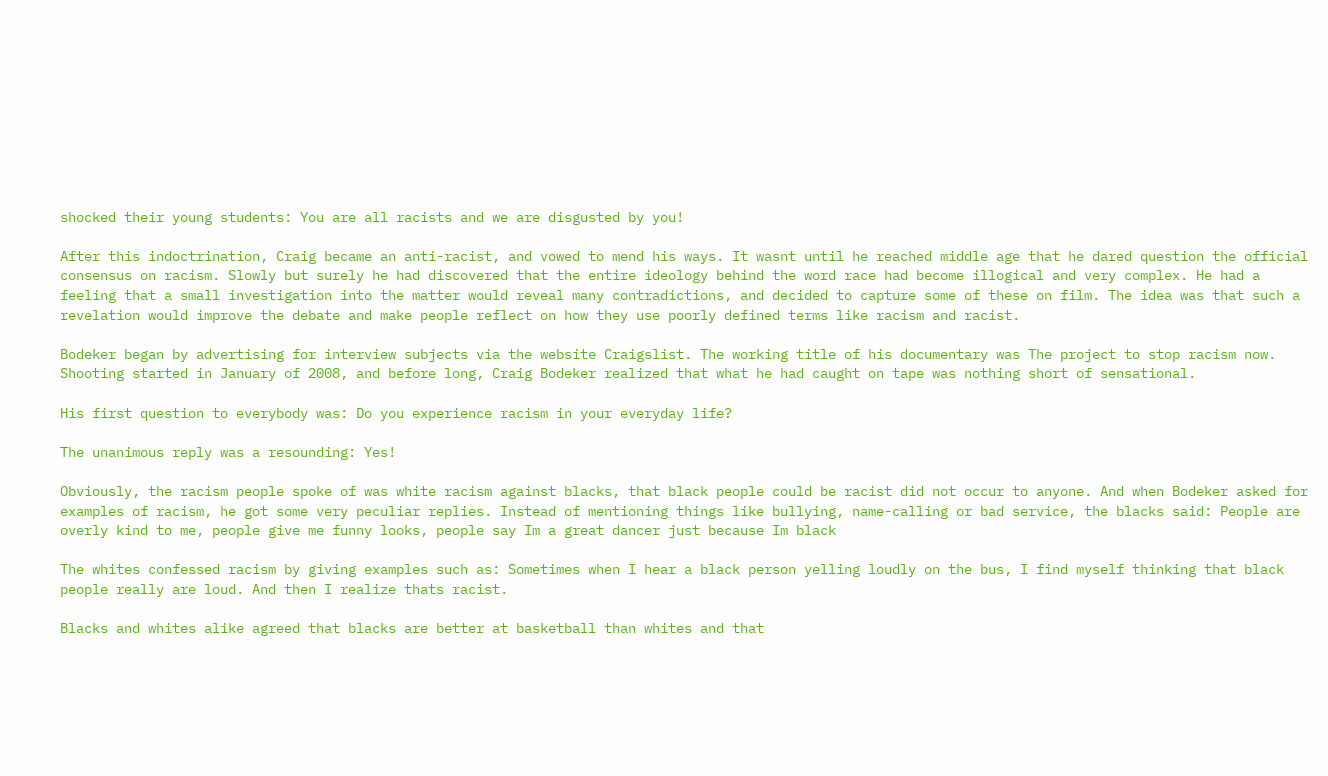shocked their young students: You are all racists and we are disgusted by you!

After this indoctrination, Craig became an anti-racist, and vowed to mend his ways. It wasnt until he reached middle age that he dared question the official consensus on racism. Slowly but surely he had discovered that the entire ideology behind the word race had become illogical and very complex. He had a feeling that a small investigation into the matter would reveal many contradictions, and decided to capture some of these on film. The idea was that such a revelation would improve the debate and make people reflect on how they use poorly defined terms like racism and racist.

Bodeker began by advertising for interview subjects via the website Craigslist. The working title of his documentary was The project to stop racism now. Shooting started in January of 2008, and before long, Craig Bodeker realized that what he had caught on tape was nothing short of sensational.

His first question to everybody was: Do you experience racism in your everyday life?

The unanimous reply was a resounding: Yes!

Obviously, the racism people spoke of was white racism against blacks, that black people could be racist did not occur to anyone. And when Bodeker asked for examples of racism, he got some very peculiar replies. Instead of mentioning things like bullying, name-calling or bad service, the blacks said: People are overly kind to me, people give me funny looks, people say Im a great dancer just because Im black

The whites confessed racism by giving examples such as: Sometimes when I hear a black person yelling loudly on the bus, I find myself thinking that black people really are loud. And then I realize thats racist.

Blacks and whites alike agreed that blacks are better at basketball than whites and that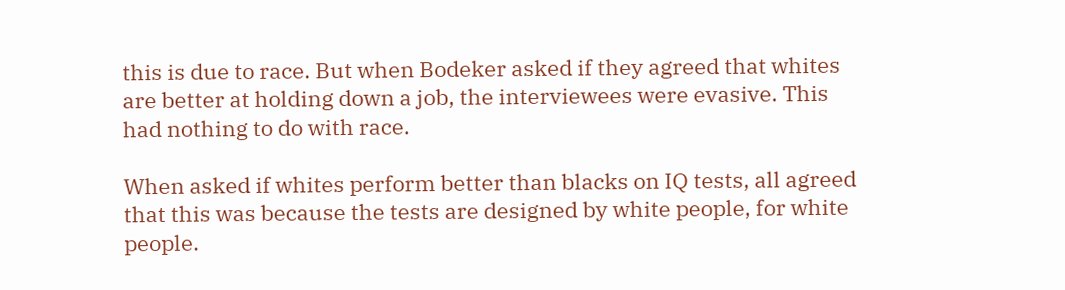this is due to race. But when Bodeker asked if they agreed that whites are better at holding down a job, the interviewees were evasive. This had nothing to do with race.

When asked if whites perform better than blacks on IQ tests, all agreed that this was because the tests are designed by white people, for white people.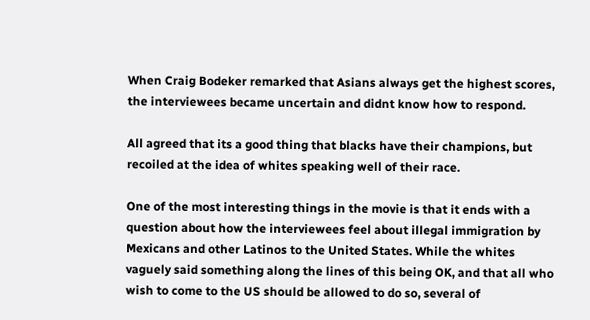When Craig Bodeker remarked that Asians always get the highest scores, the interviewees became uncertain and didnt know how to respond.

All agreed that its a good thing that blacks have their champions, but recoiled at the idea of whites speaking well of their race.

One of the most interesting things in the movie is that it ends with a question about how the interviewees feel about illegal immigration by Mexicans and other Latinos to the United States. While the whites vaguely said something along the lines of this being OK, and that all who wish to come to the US should be allowed to do so, several of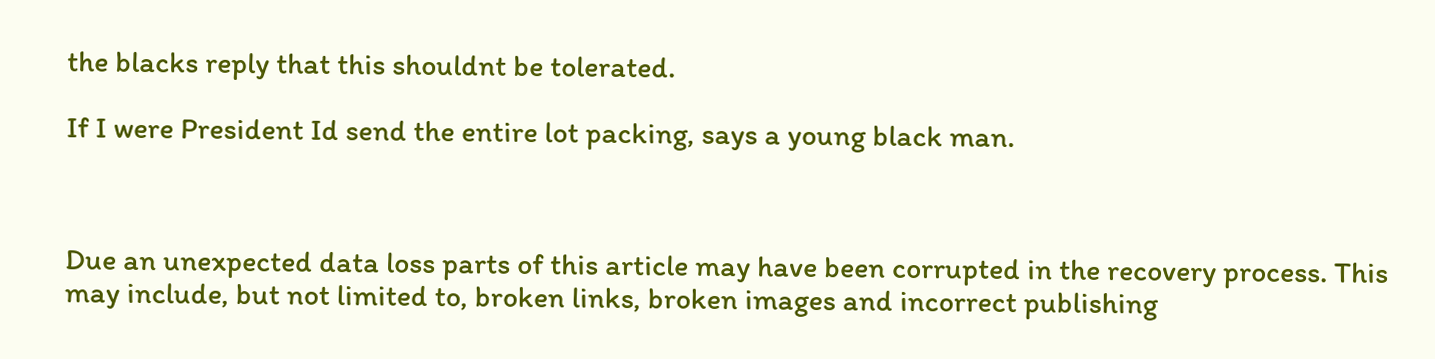the blacks reply that this shouldnt be tolerated.

If I were President Id send the entire lot packing, says a young black man.



Due an unexpected data loss parts of this article may have been corrupted in the recovery process. This may include, but not limited to, broken links, broken images and incorrect publishing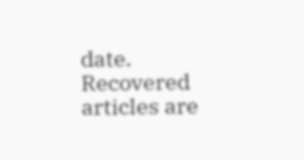date. Recovered articles are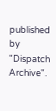published by "Dispatch Archive".